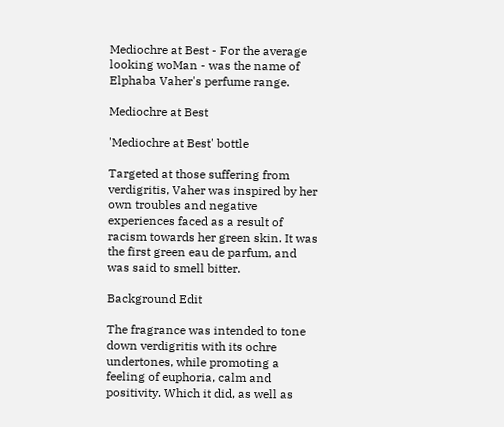Mediochre at Best - For the average looking woMan - was the name of Elphaba Vaher's perfume range.

Mediochre at Best

'Mediochre at Best' bottle

Targeted at those suffering from verdigritis, Vaher was inspired by her own troubles and negative experiences faced as a result of racism towards her green skin. It was the first green eau de parfum, and was said to smell bitter.

Background Edit

The fragrance was intended to tone down verdigritis with its ochre undertones, while promoting a feeling of euphoria, calm and positivity. Which it did, as well as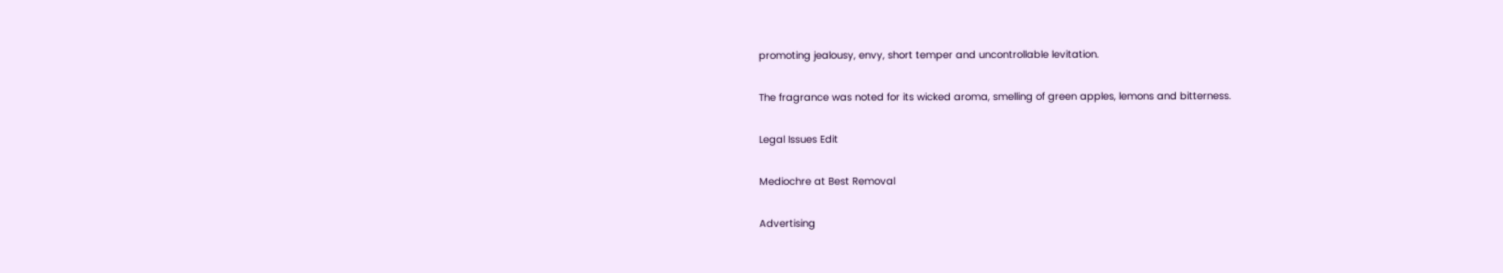promoting jealousy, envy, short temper and uncontrollable levitation.

The fragrance was noted for its wicked aroma, smelling of green apples, lemons and bitterness.

Legal Issues Edit

Mediochre at Best Removal

Advertising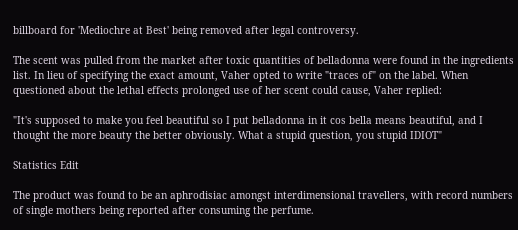billboard for 'Mediochre at Best' being removed after legal controversy.

The scent was pulled from the market after toxic quantities of belladonna were found in the ingredients list. In lieu of specifying the exact amount, Vaher opted to write "traces of" on the label. When questioned about the lethal effects prolonged use of her scent could cause, Vaher replied:

"It's supposed to make you feel beautiful so I put belladonna in it cos bella means beautiful, and I thought the more beauty the better obviously. What a stupid question, you stupid IDIOT"

Statistics Edit

The product was found to be an aphrodisiac amongst interdimensional travellers, with record numbers of single mothers being reported after consuming the perfume.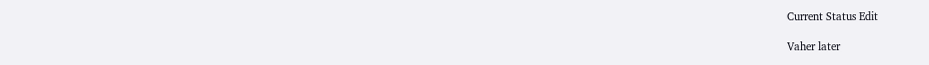Current Status Edit

Vaher later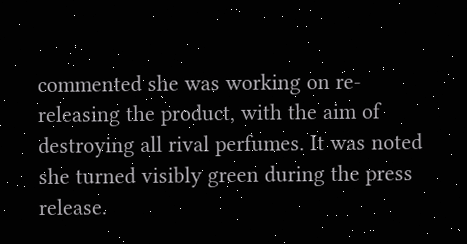commented she was working on re-releasing the product, with the aim of destroying all rival perfumes. It was noted she turned visibly green during the press release.